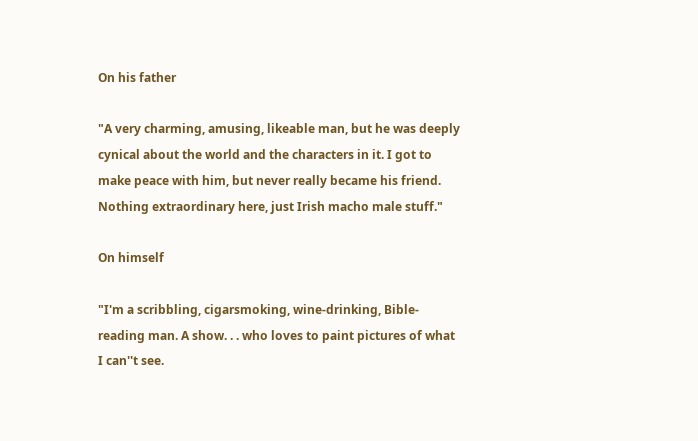On his father

"A very charming, amusing, likeable man, but he was deeply cynical about the world and the characters in it. I got to make peace with him, but never really became his friend. Nothing extraordinary here, just Irish macho male stuff."

On himself

"I'm a scribbling, cigarsmoking, wine-drinking, Bible-reading man. A show. . . who loves to paint pictures of what I can''t see.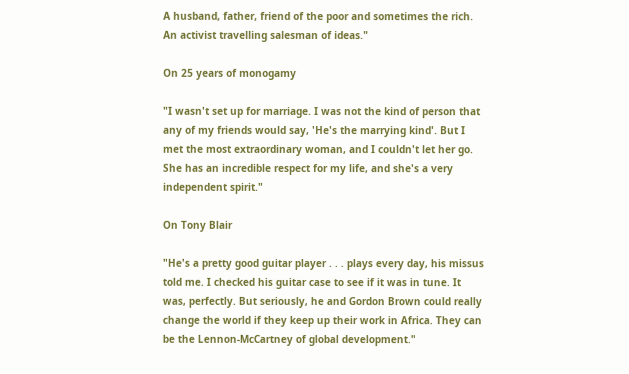A husband, father, friend of the poor and sometimes the rich. An activist travelling salesman of ideas."

On 25 years of monogamy

"I wasn't set up for marriage. I was not the kind of person that any of my friends would say, 'He's the marrying kind'. But I met the most extraordinary woman, and I couldn't let her go. She has an incredible respect for my life, and she's a very independent spirit."

On Tony Blair

"He's a pretty good guitar player . . . plays every day, his missus told me. I checked his guitar case to see if it was in tune. It was, perfectly. But seriously, he and Gordon Brown could really change the world if they keep up their work in Africa. They can be the Lennon-McCartney of global development."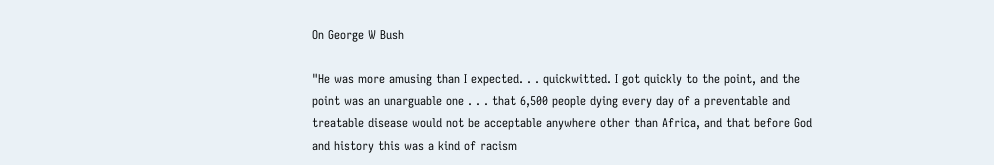On George W Bush

"He was more amusing than I expected. . . quickwitted. I got quickly to the point, and the point was an unarguable one . . . that 6,500 people dying every day of a preventable and treatable disease would not be acceptable anywhere other than Africa, and that before God and history this was a kind of racism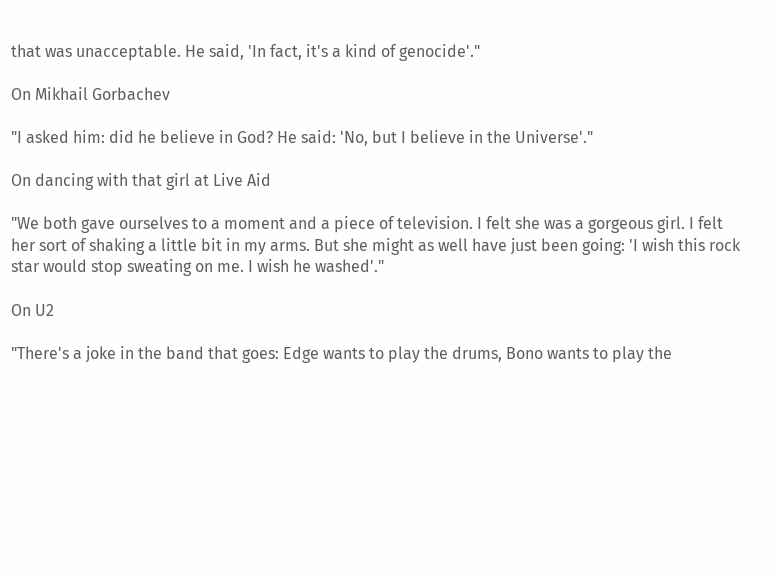that was unacceptable. He said, 'In fact, it's a kind of genocide'."

On Mikhail Gorbachev

"I asked him: did he believe in God? He said: 'No, but I believe in the Universe'."

On dancing with that girl at Live Aid

"We both gave ourselves to a moment and a piece of television. I felt she was a gorgeous girl. I felt her sort of shaking a little bit in my arms. But she might as well have just been going: 'I wish this rock star would stop sweating on me. I wish he washed'."

On U2

"There's a joke in the band that goes: Edge wants to play the drums, Bono wants to play the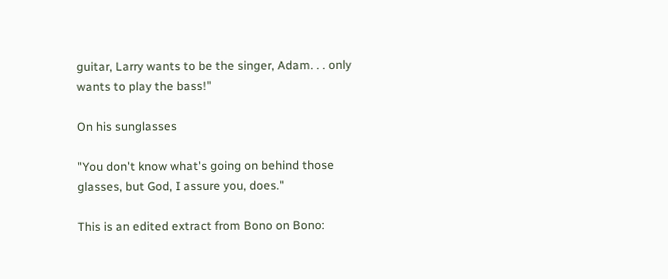guitar, Larry wants to be the singer, Adam. . . only wants to play the bass!"

On his sunglasses

"You don't know what's going on behind those glasses, but God, I assure you, does."

This is an edited extract from Bono on Bono: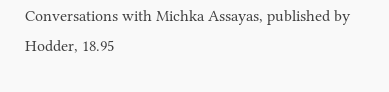Conversations with Michka Assayas, published by Hodder, 18.95